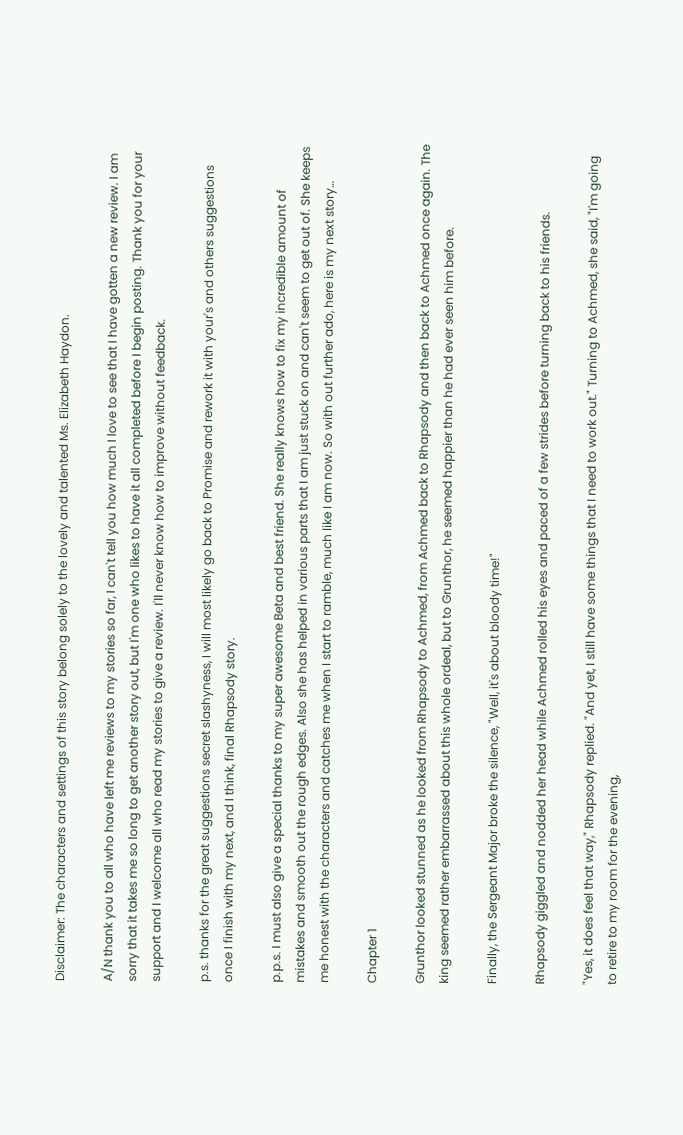Disclaimer: The characters and settings of this story belong solely to the lovely and talented Ms. Elizabeth Haydon.

A/N thank you to all who have left me reviews to my stories so far, I can't tell you how much I love to see that I have gotten a new review. I am sorry that it takes me so long to get another story out, but I'm one who likes to have it all completed before I begin posting. Thank you for your support and I welcome all who read my stories to give a review. I'll never know how to improve without feedback.

p.s. thanks for the great suggestions secret slashyness, I will most likely go back to Promise and rework it with your's and others suggestions once I finish with my next, and I think, final Rhapsody story.

p.p.s. I must also give a special thanks to my super awesome Beta and best friend. She really knows how to fix my incredible amount of mistakes and smooth out the rough edges. Also she has helped in various parts that I am just stuck on and can't seem to get out of. She keeps me honest with the characters and catches me when I start to ramble, much like I am now. So with out further ado, here is my next story…

Chapter 1

Grunthor looked stunned as he looked from Rhapsody to Achmed, from Achmed back to Rhapsody and then back to Achmed once again. The king seemed rather embarrassed about this whole ordeal, but to Grunthor, he seemed happier than he had ever seen him before.

Finally, the Sergeant Major broke the silence, "Well, it's about bloody time!"

Rhapsody giggled and nodded her head while Achmed rolled his eyes and paced of a few strides before turning back to his friends.

"Yes, it does feel that way," Rhapsody replied. "And yet, I still have some things that I need to work out." Turning to Achmed, she said, "I'm going to retire to my room for the evening,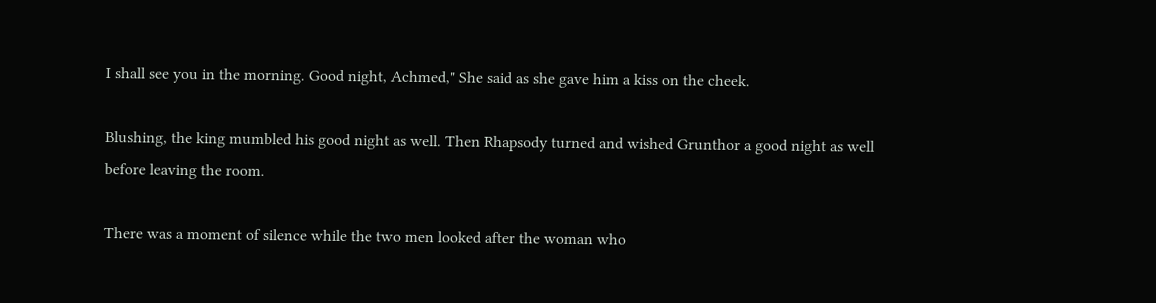I shall see you in the morning. Good night, Achmed," She said as she gave him a kiss on the cheek.

Blushing, the king mumbled his good night as well. Then Rhapsody turned and wished Grunthor a good night as well before leaving the room.

There was a moment of silence while the two men looked after the woman who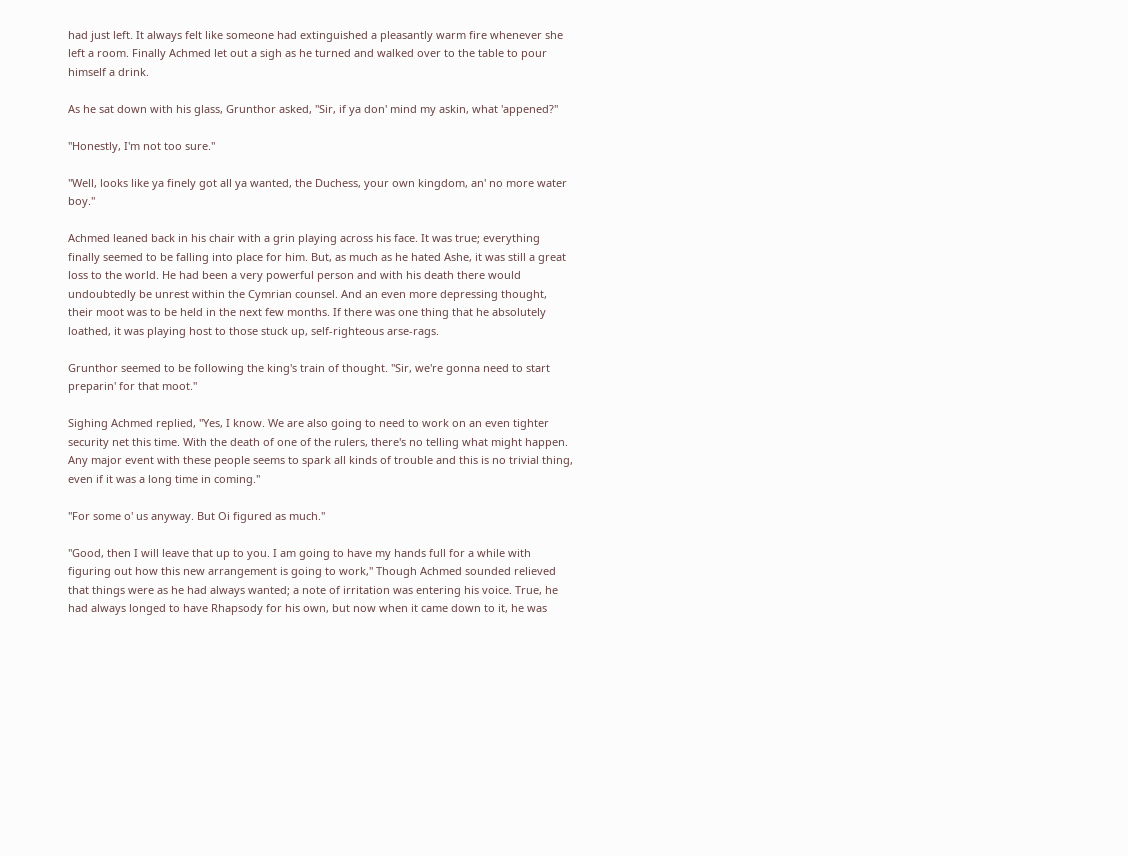had just left. It always felt like someone had extinguished a pleasantly warm fire whenever she left a room. Finally Achmed let out a sigh as he turned and walked over to the table to pour himself a drink.

As he sat down with his glass, Grunthor asked, "Sir, if ya don' mind my askin, what 'appened?"

"Honestly, I'm not too sure."

"Well, looks like ya finely got all ya wanted, the Duchess, your own kingdom, an' no more water boy."

Achmed leaned back in his chair with a grin playing across his face. It was true; everything finally seemed to be falling into place for him. But, as much as he hated Ashe, it was still a great loss to the world. He had been a very powerful person and with his death there would undoubtedly be unrest within the Cymrian counsel. And an even more depressing thought, their moot was to be held in the next few months. If there was one thing that he absolutely loathed, it was playing host to those stuck up, self-righteous arse-rags.

Grunthor seemed to be following the king's train of thought. "Sir, we're gonna need to start preparin' for that moot."

Sighing Achmed replied, "Yes, I know. We are also going to need to work on an even tighter security net this time. With the death of one of the rulers, there's no telling what might happen. Any major event with these people seems to spark all kinds of trouble and this is no trivial thing, even if it was a long time in coming."

"For some o' us anyway. But Oi figured as much."

"Good, then I will leave that up to you. I am going to have my hands full for a while with figuring out how this new arrangement is going to work," Though Achmed sounded relieved that things were as he had always wanted; a note of irritation was entering his voice. True, he had always longed to have Rhapsody for his own, but now when it came down to it, he was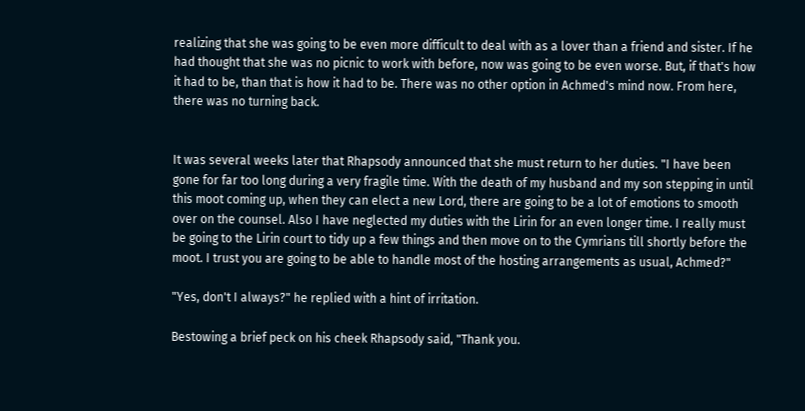realizing that she was going to be even more difficult to deal with as a lover than a friend and sister. If he had thought that she was no picnic to work with before, now was going to be even worse. But, if that's how it had to be, than that is how it had to be. There was no other option in Achmed's mind now. From here, there was no turning back.


It was several weeks later that Rhapsody announced that she must return to her duties. "I have been gone for far too long during a very fragile time. With the death of my husband and my son stepping in until this moot coming up, when they can elect a new Lord, there are going to be a lot of emotions to smooth over on the counsel. Also I have neglected my duties with the Lirin for an even longer time. I really must be going to the Lirin court to tidy up a few things and then move on to the Cymrians till shortly before the moot. I trust you are going to be able to handle most of the hosting arrangements as usual, Achmed?"

"Yes, don't I always?" he replied with a hint of irritation.

Bestowing a brief peck on his cheek Rhapsody said, "Thank you.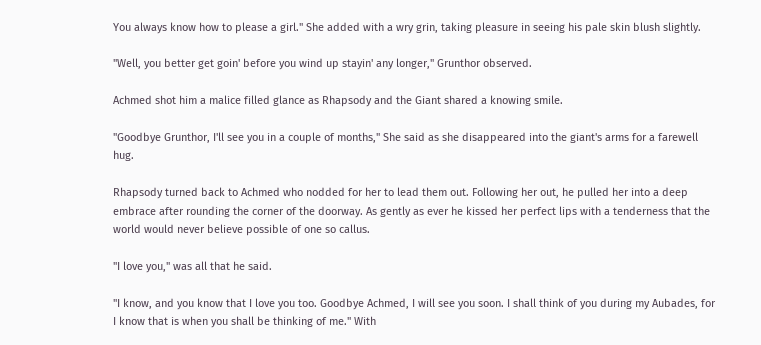You always know how to please a girl." She added with a wry grin, taking pleasure in seeing his pale skin blush slightly.

"Well, you better get goin' before you wind up stayin' any longer," Grunthor observed.

Achmed shot him a malice filled glance as Rhapsody and the Giant shared a knowing smile.

"Goodbye Grunthor, I'll see you in a couple of months," She said as she disappeared into the giant's arms for a farewell hug.

Rhapsody turned back to Achmed who nodded for her to lead them out. Following her out, he pulled her into a deep embrace after rounding the corner of the doorway. As gently as ever he kissed her perfect lips with a tenderness that the world would never believe possible of one so callus.

"I love you," was all that he said.

"I know, and you know that I love you too. Goodbye Achmed, I will see you soon. I shall think of you during my Aubades, for I know that is when you shall be thinking of me." With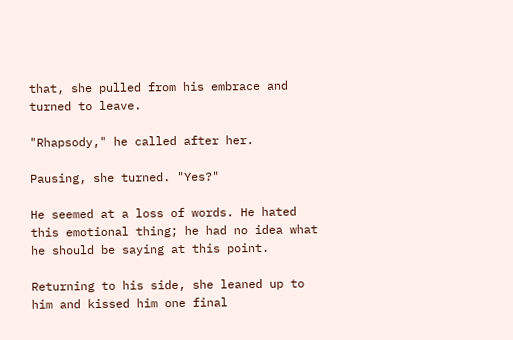that, she pulled from his embrace and turned to leave.

"Rhapsody," he called after her.

Pausing, she turned. "Yes?"

He seemed at a loss of words. He hated this emotional thing; he had no idea what he should be saying at this point.

Returning to his side, she leaned up to him and kissed him one final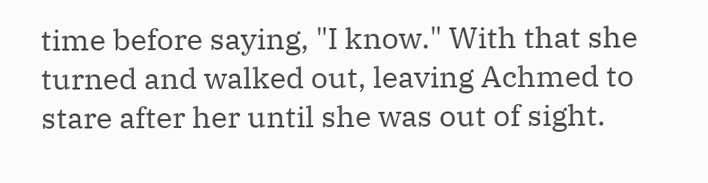time before saying, "I know." With that she turned and walked out, leaving Achmed to stare after her until she was out of sight.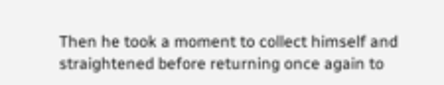Then he took a moment to collect himself and straightened before returning once again to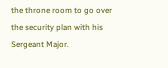the throne room to go over the security plan with his Sergeant Major.